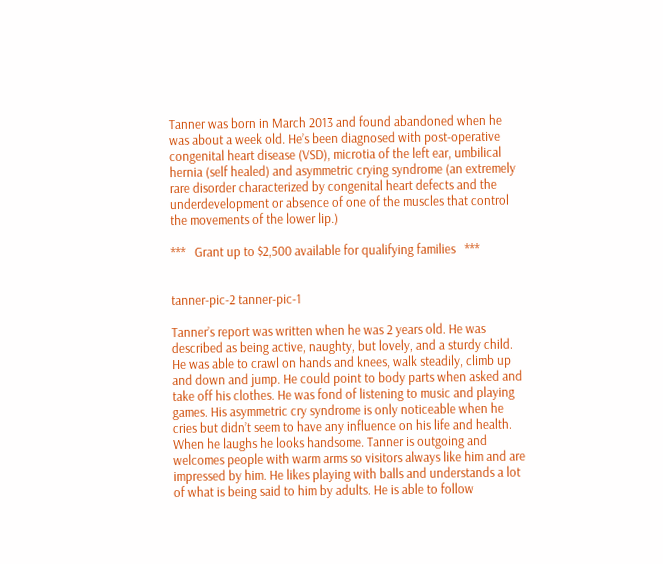Tanner was born in March 2013 and found abandoned when he was about a week old. He’s been diagnosed with post-operative congenital heart disease (VSD), microtia of the left ear, umbilical hernia (self healed) and asymmetric crying syndrome (an extremely rare disorder characterized by congenital heart defects and the underdevelopment or absence of one of the muscles that control the movements of the lower lip.)

***   Grant up to $2,500 available for qualifying families   ***


tanner-pic-2 tanner-pic-1

Tanner’s report was written when he was 2 years old. He was described as being active, naughty, but lovely, and a sturdy child. He was able to crawl on hands and knees, walk steadily, climb up and down and jump. He could point to body parts when asked and take off his clothes. He was fond of listening to music and playing  games. His asymmetric cry syndrome is only noticeable when he cries but didn’t seem to have any influence on his life and health. When he laughs he looks handsome. Tanner is outgoing and welcomes people with warm arms so visitors always like him and are impressed by him. He likes playing with balls and understands a lot of what is being said to him by adults. He is able to follow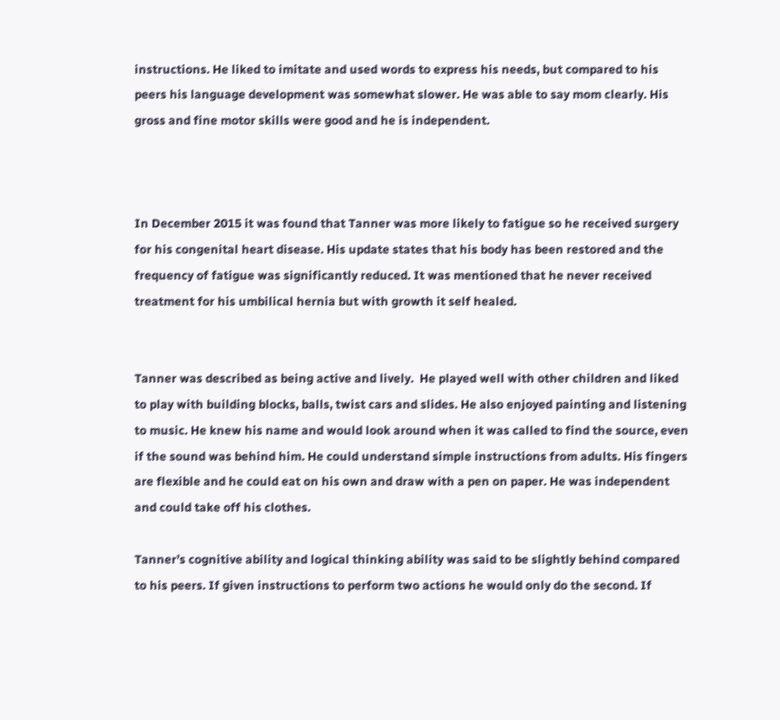instructions. He liked to imitate and used words to express his needs, but compared to his peers his language development was somewhat slower. He was able to say mom clearly. His gross and fine motor skills were good and he is independent.



In December 2015 it was found that Tanner was more likely to fatigue so he received surgery for his congenital heart disease. His update states that his body has been restored and the frequency of fatigue was significantly reduced. It was mentioned that he never received treatment for his umbilical hernia but with growth it self healed.


Tanner was described as being active and lively.  He played well with other children and liked to play with building blocks, balls, twist cars and slides. He also enjoyed painting and listening to music. He knew his name and would look around when it was called to find the source, even if the sound was behind him. He could understand simple instructions from adults. His fingers are flexible and he could eat on his own and draw with a pen on paper. He was independent and could take off his clothes.

Tanner’s cognitive ability and logical thinking ability was said to be slightly behind compared to his peers. If given instructions to perform two actions he would only do the second. If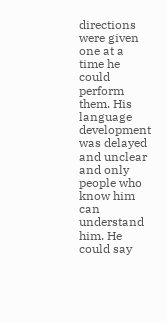directions were given one at a time he could perform them. His language development was delayed and unclear and only people who know him can understand him. He could say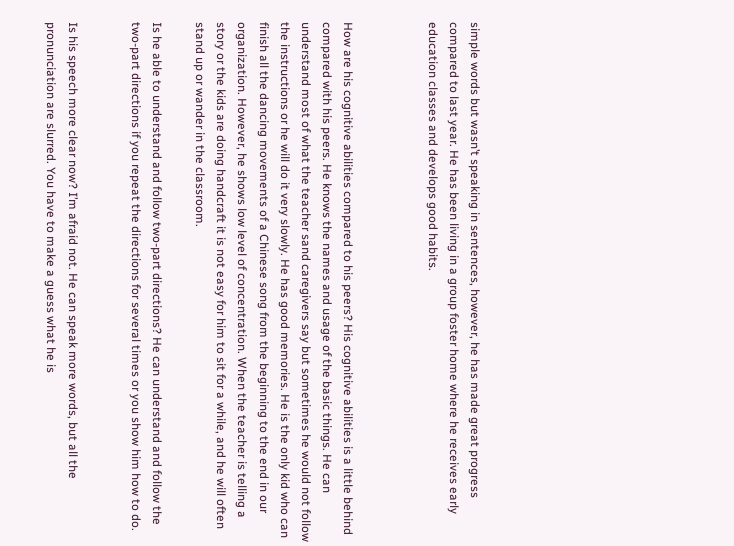simple words but wasn’t speaking in sentences, however, he has made great progress compared to last year. He has been living in a group foster home where he receives early education classes and develops good habits.



How are his cognitive abilities compared to his peers? His cognitive abilities is a little behind compared with his peers. He knows the names and usage of the basic things. He can understand most of what the teacher sand caregivers say but sometimes he would not follow the instructions or he will do it very slowly. He has good memories. He is the only kid who can finish all the dancing movements of a Chinese song from the beginning to the end in our organization. However, he shows low level of concentration. When the teacher is telling a story or the kids are doing handcraft it is not easy for him to sit for a while, and he will often stand up or wander in the classroom.

Is he able to understand and follow two-part directions? He can understand and follow the two-part directions if you repeat the directions for several times or you show him how to do.


Is his speech more clear now? I’m afraid not. He can speak more words, but all the pronunciation are slurred. You have to make a guess what he is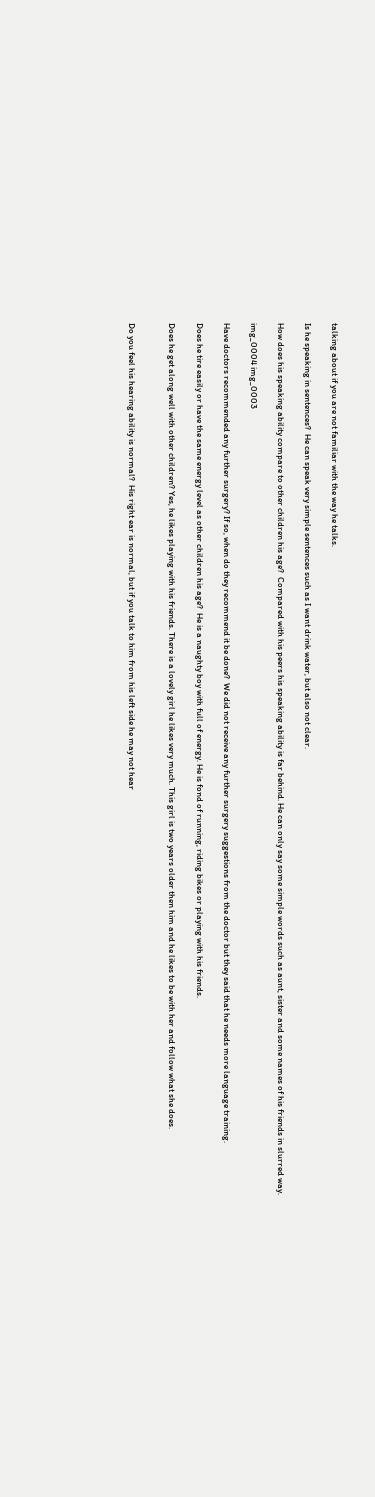talking about if you are not familiar with the way he talks.

Is he speaking in sentences?  He can speak very simple sentences such as I want drink water, but also not clear.

How does his speaking ability compare to other children his age?  Compared with his peers his speaking ability is far behind. He can only say some simple words such as aunt, sister and some names of his friends in slurred way.

img_0004 img_0003

Have doctors recommended any further surgery? If so, when do they recommend it be done?  We did not receive any further surgery suggestions from the doctor but they said that he needs more language training.

Does he tire easily or have the same energy level as other children his age?  He is a naughty boy with full of energy. He is fond of running, riding bikes or playing with his friends.

Does he get along well with other children? Yes, he likes playing with his friends. There is a lovely girl he likes very much. This girl is two years older then him and he likes to be with her and follow what she does.


Do you feel his hearing ability is normal?  His right ear is normal, but if you talk to him from his left side he may not hear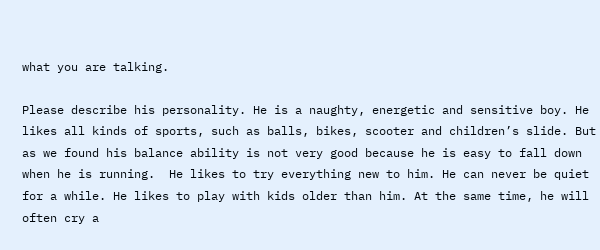what you are talking.

Please describe his personality. He is a naughty, energetic and sensitive boy. He likes all kinds of sports, such as balls, bikes, scooter and children’s slide. But as we found his balance ability is not very good because he is easy to fall down when he is running.  He likes to try everything new to him. He can never be quiet for a while. He likes to play with kids older than him. At the same time, he will often cry a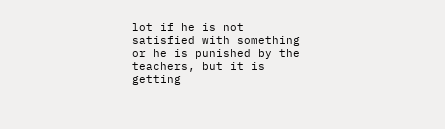lot if he is not satisfied with something or he is punished by the teachers, but it is getting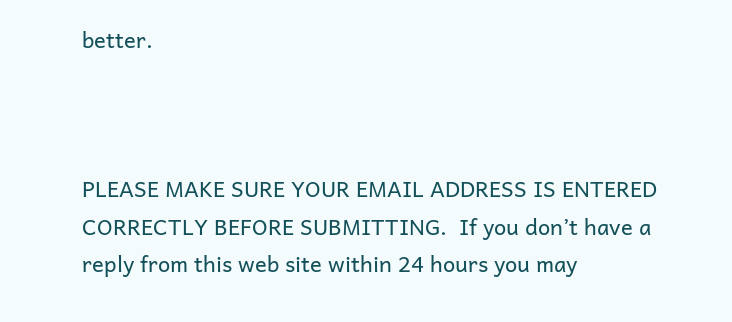better.



PLEASE MAKE SURE YOUR EMAIL ADDRESS IS ENTERED CORRECTLY BEFORE SUBMITTING.  If you don’t have a reply from this web site within 24 hours you may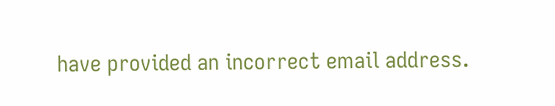have provided an incorrect email address.